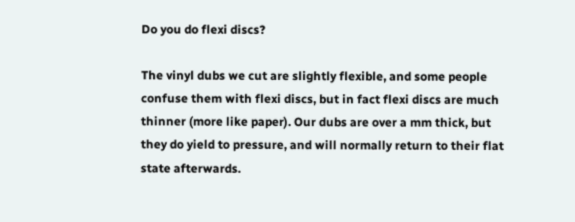Do you do flexi discs?

The vinyl dubs we cut are slightly flexible, and some people confuse them with flexi discs, but in fact flexi discs are much thinner (more like paper). Our dubs are over a mm thick, but they do yield to pressure, and will normally return to their flat state afterwards.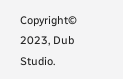Copyright© 2023, Dub Studio.